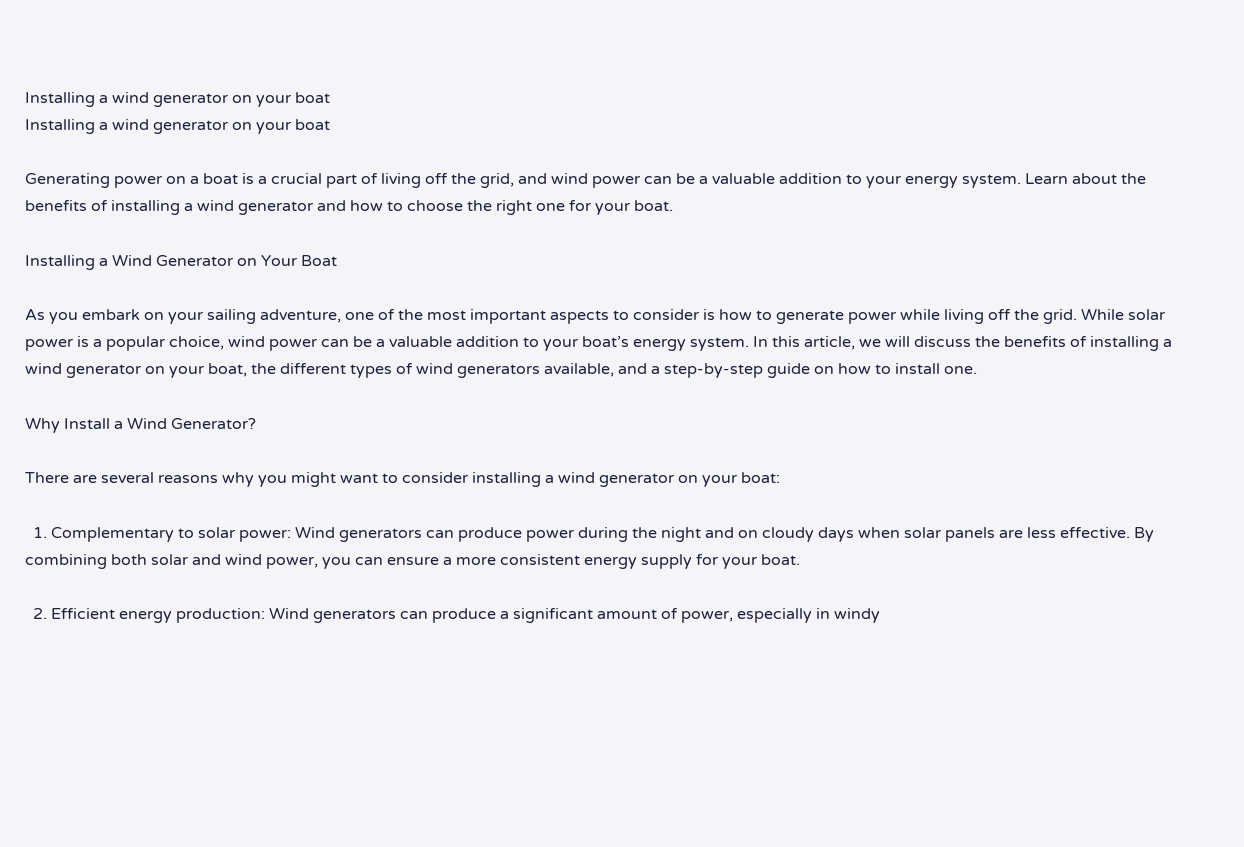Installing a wind generator on your boat
Installing a wind generator on your boat

Generating power on a boat is a crucial part of living off the grid, and wind power can be a valuable addition to your energy system. Learn about the benefits of installing a wind generator and how to choose the right one for your boat.

Installing a Wind Generator on Your Boat

As you embark on your sailing adventure, one of the most important aspects to consider is how to generate power while living off the grid. While solar power is a popular choice, wind power can be a valuable addition to your boat’s energy system. In this article, we will discuss the benefits of installing a wind generator on your boat, the different types of wind generators available, and a step-by-step guide on how to install one.

Why Install a Wind Generator?

There are several reasons why you might want to consider installing a wind generator on your boat:

  1. Complementary to solar power: Wind generators can produce power during the night and on cloudy days when solar panels are less effective. By combining both solar and wind power, you can ensure a more consistent energy supply for your boat.

  2. Efficient energy production: Wind generators can produce a significant amount of power, especially in windy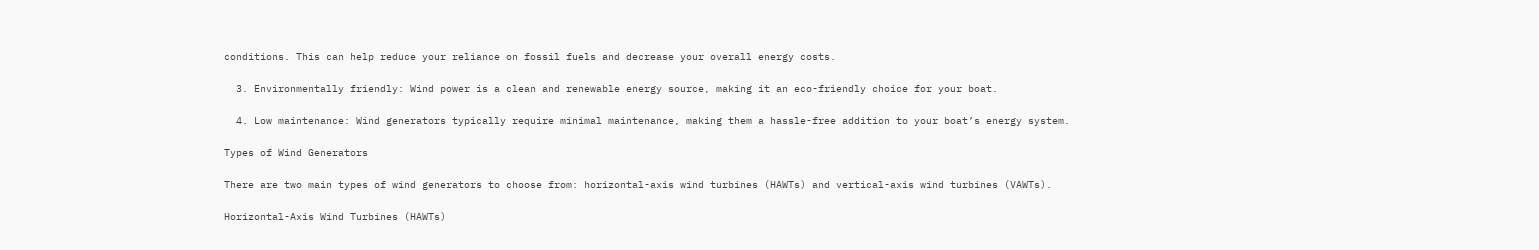conditions. This can help reduce your reliance on fossil fuels and decrease your overall energy costs.

  3. Environmentally friendly: Wind power is a clean and renewable energy source, making it an eco-friendly choice for your boat.

  4. Low maintenance: Wind generators typically require minimal maintenance, making them a hassle-free addition to your boat’s energy system.

Types of Wind Generators

There are two main types of wind generators to choose from: horizontal-axis wind turbines (HAWTs) and vertical-axis wind turbines (VAWTs).

Horizontal-Axis Wind Turbines (HAWTs)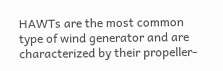HAWTs are the most common type of wind generator and are characterized by their propeller-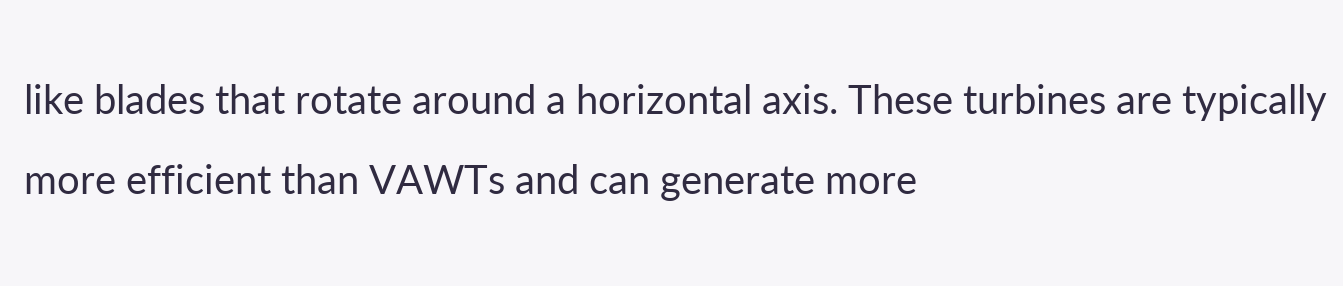like blades that rotate around a horizontal axis. These turbines are typically more efficient than VAWTs and can generate more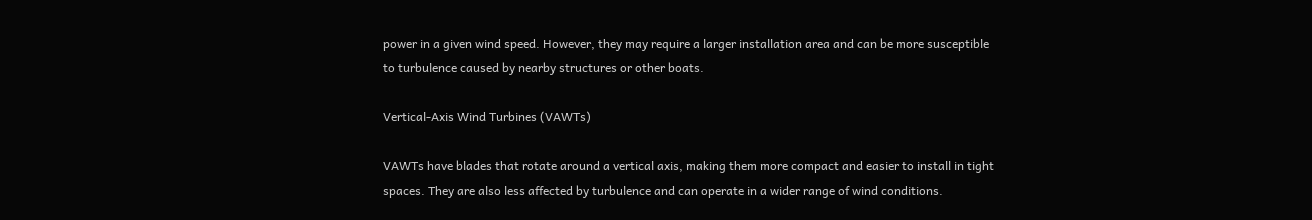power in a given wind speed. However, they may require a larger installation area and can be more susceptible to turbulence caused by nearby structures or other boats.

Vertical-Axis Wind Turbines (VAWTs)

VAWTs have blades that rotate around a vertical axis, making them more compact and easier to install in tight spaces. They are also less affected by turbulence and can operate in a wider range of wind conditions.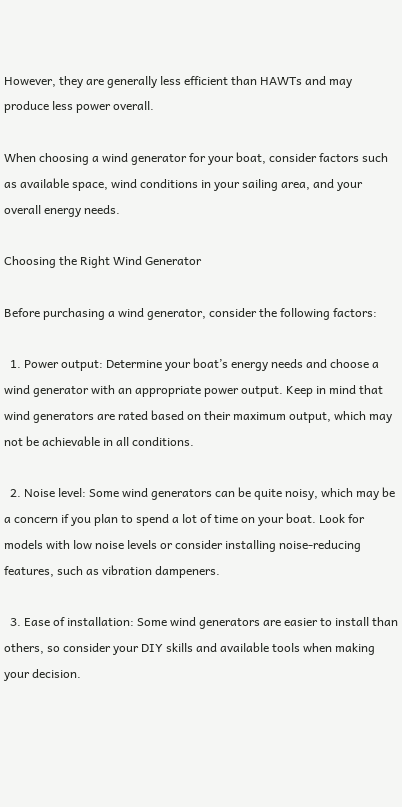However, they are generally less efficient than HAWTs and may produce less power overall.

When choosing a wind generator for your boat, consider factors such as available space, wind conditions in your sailing area, and your overall energy needs.

Choosing the Right Wind Generator

Before purchasing a wind generator, consider the following factors:

  1. Power output: Determine your boat’s energy needs and choose a wind generator with an appropriate power output. Keep in mind that wind generators are rated based on their maximum output, which may not be achievable in all conditions.

  2. Noise level: Some wind generators can be quite noisy, which may be a concern if you plan to spend a lot of time on your boat. Look for models with low noise levels or consider installing noise-reducing features, such as vibration dampeners.

  3. Ease of installation: Some wind generators are easier to install than others, so consider your DIY skills and available tools when making your decision.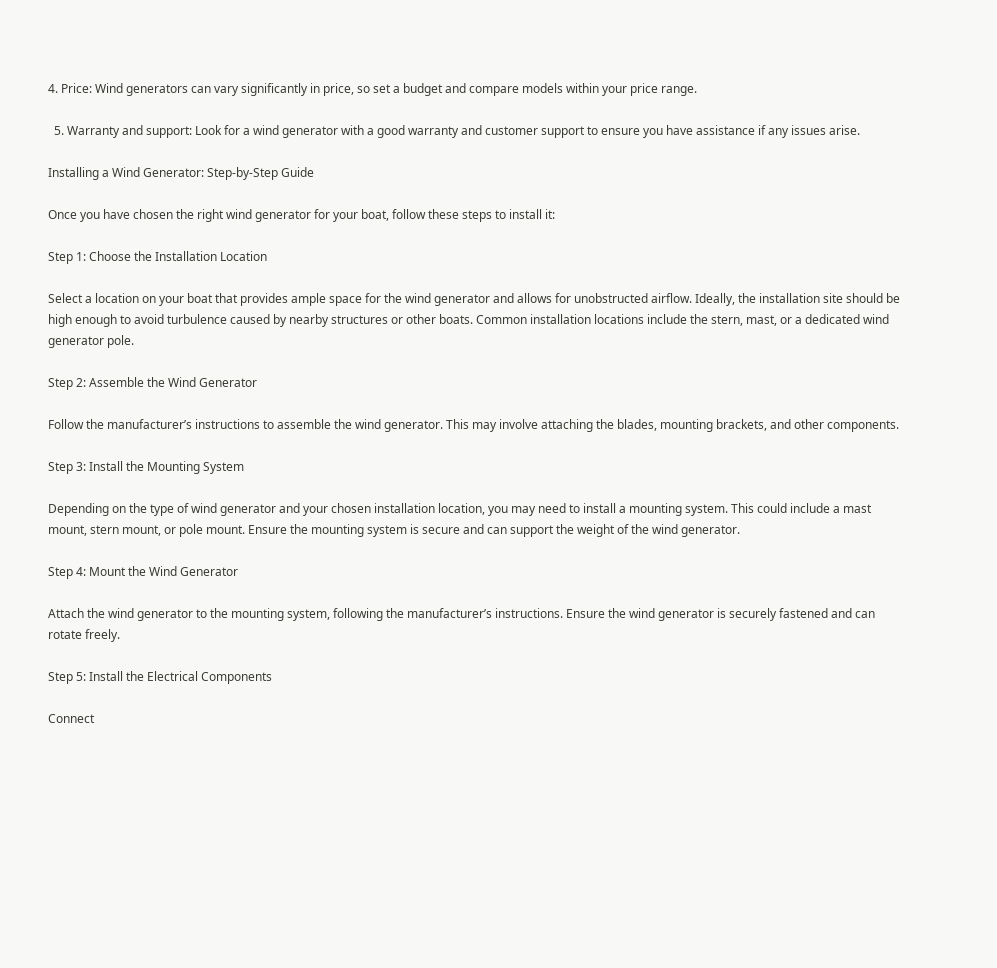4. Price: Wind generators can vary significantly in price, so set a budget and compare models within your price range.

  5. Warranty and support: Look for a wind generator with a good warranty and customer support to ensure you have assistance if any issues arise.

Installing a Wind Generator: Step-by-Step Guide

Once you have chosen the right wind generator for your boat, follow these steps to install it:

Step 1: Choose the Installation Location

Select a location on your boat that provides ample space for the wind generator and allows for unobstructed airflow. Ideally, the installation site should be high enough to avoid turbulence caused by nearby structures or other boats. Common installation locations include the stern, mast, or a dedicated wind generator pole.

Step 2: Assemble the Wind Generator

Follow the manufacturer’s instructions to assemble the wind generator. This may involve attaching the blades, mounting brackets, and other components.

Step 3: Install the Mounting System

Depending on the type of wind generator and your chosen installation location, you may need to install a mounting system. This could include a mast mount, stern mount, or pole mount. Ensure the mounting system is secure and can support the weight of the wind generator.

Step 4: Mount the Wind Generator

Attach the wind generator to the mounting system, following the manufacturer’s instructions. Ensure the wind generator is securely fastened and can rotate freely.

Step 5: Install the Electrical Components

Connect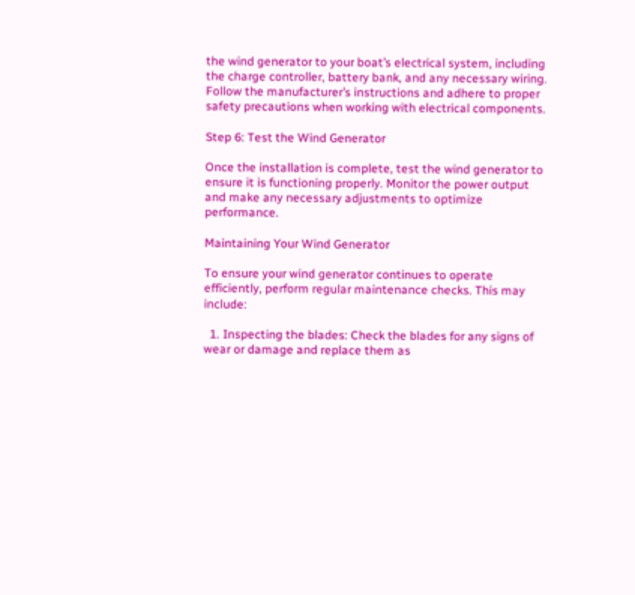the wind generator to your boat’s electrical system, including the charge controller, battery bank, and any necessary wiring. Follow the manufacturer’s instructions and adhere to proper safety precautions when working with electrical components.

Step 6: Test the Wind Generator

Once the installation is complete, test the wind generator to ensure it is functioning properly. Monitor the power output and make any necessary adjustments to optimize performance.

Maintaining Your Wind Generator

To ensure your wind generator continues to operate efficiently, perform regular maintenance checks. This may include:

  1. Inspecting the blades: Check the blades for any signs of wear or damage and replace them as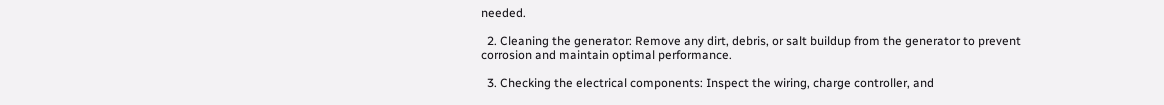needed.

  2. Cleaning the generator: Remove any dirt, debris, or salt buildup from the generator to prevent corrosion and maintain optimal performance.

  3. Checking the electrical components: Inspect the wiring, charge controller, and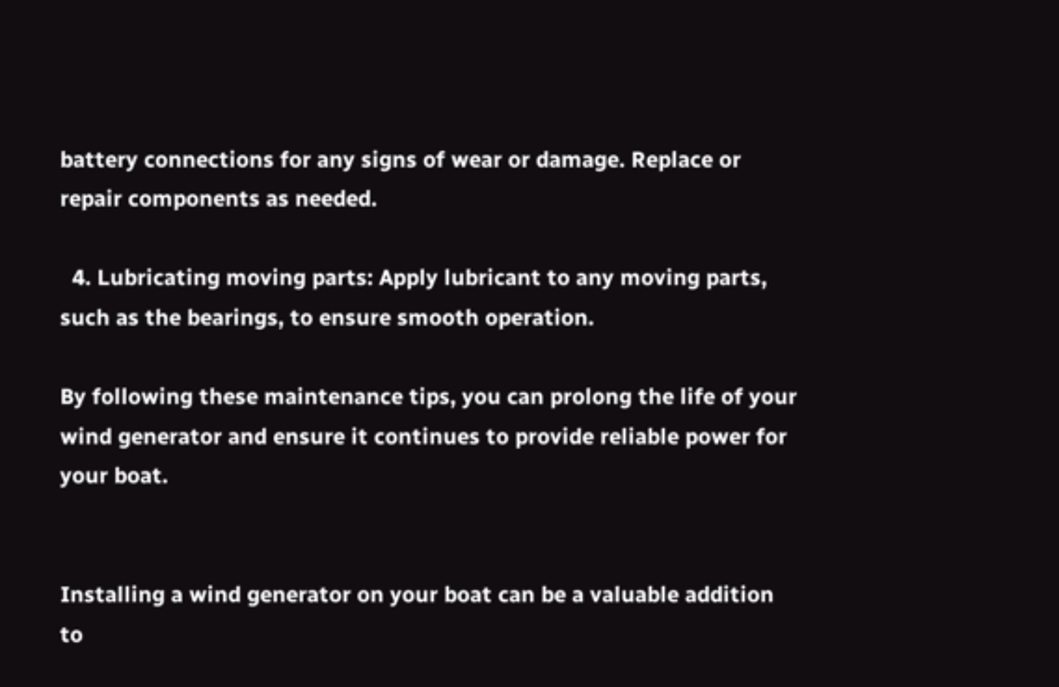battery connections for any signs of wear or damage. Replace or repair components as needed.

  4. Lubricating moving parts: Apply lubricant to any moving parts, such as the bearings, to ensure smooth operation.

By following these maintenance tips, you can prolong the life of your wind generator and ensure it continues to provide reliable power for your boat.


Installing a wind generator on your boat can be a valuable addition to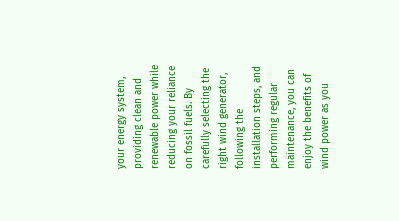your energy system, providing clean and renewable power while reducing your reliance on fossil fuels. By carefully selecting the right wind generator, following the installation steps, and performing regular maintenance, you can enjoy the benefits of wind power as you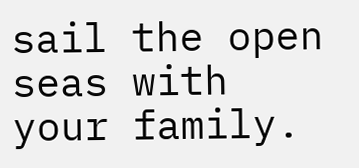sail the open seas with your family.